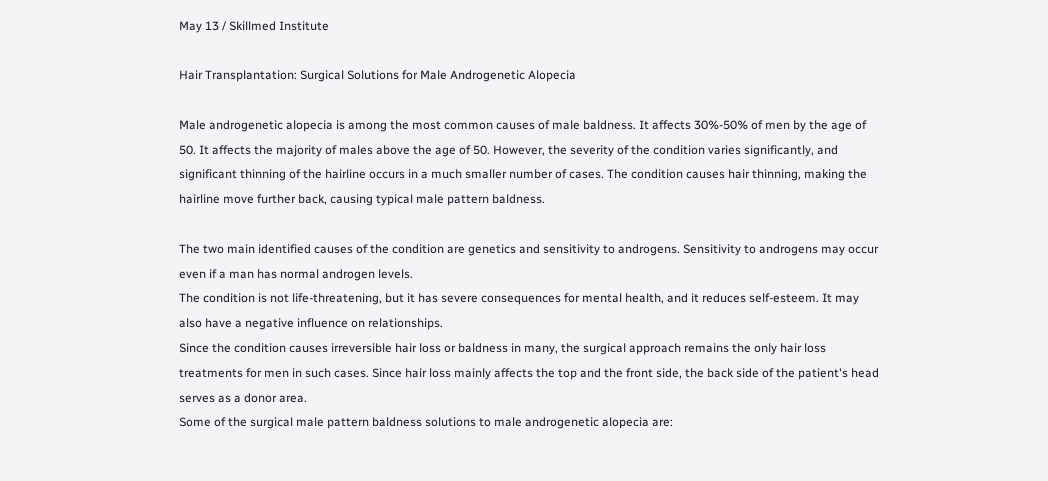May 13 / Skillmed Institute

Hair Transplantation: Surgical Solutions for Male Androgenetic Alopecia

Male androgenetic alopecia is among the most common causes of male baldness. It affects 30%-50% of men by the age of 50. It affects the majority of males above the age of 50. However, the severity of the condition varies significantly, and significant thinning of the hairline occurs in a much smaller number of cases. The condition causes hair thinning, making the hairline move further back, causing typical male pattern baldness.

The two main identified causes of the condition are genetics and sensitivity to androgens. Sensitivity to androgens may occur even if a man has normal androgen levels.
The condition is not life-threatening, but it has severe consequences for mental health, and it reduces self-esteem. It may also have a negative influence on relationships.
Since the condition causes irreversible hair loss or baldness in many, the surgical approach remains the only hair loss treatments for men in such cases. Since hair loss mainly affects the top and the front side, the back side of the patient's head serves as a donor area.
Some of the surgical male pattern baldness solutions to male androgenetic alopecia are: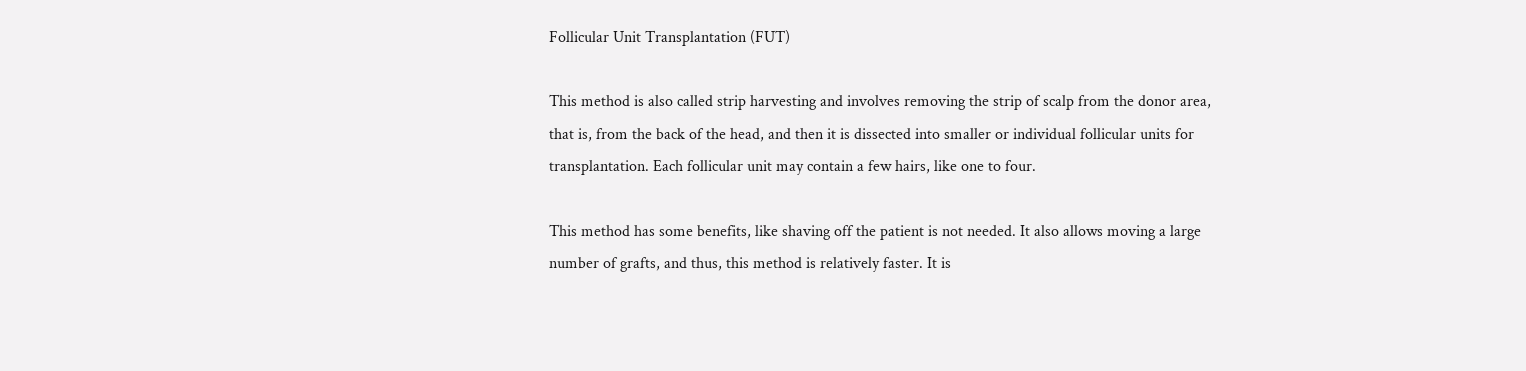Follicular Unit Transplantation (FUT)

This method is also called strip harvesting and involves removing the strip of scalp from the donor area, that is, from the back of the head, and then it is dissected into smaller or individual follicular units for transplantation. Each follicular unit may contain a few hairs, like one to four.

This method has some benefits, like shaving off the patient is not needed. It also allows moving a large number of grafts, and thus, this method is relatively faster. It is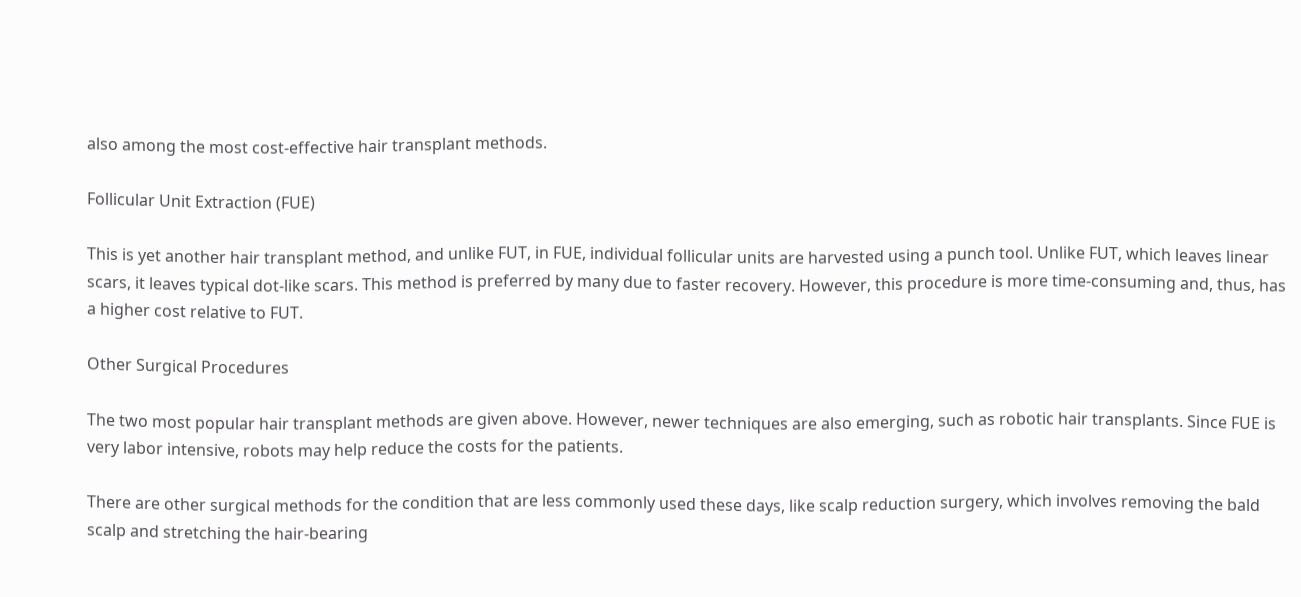also among the most cost-effective hair transplant methods.

Follicular Unit Extraction (FUE)

This is yet another hair transplant method, and unlike FUT, in FUE, individual follicular units are harvested using a punch tool. Unlike FUT, which leaves linear scars, it leaves typical dot-like scars. This method is preferred by many due to faster recovery. However, this procedure is more time-consuming and, thus, has a higher cost relative to FUT.

Other Surgical Procedures

The two most popular hair transplant methods are given above. However, newer techniques are also emerging, such as robotic hair transplants. Since FUE is very labor intensive, robots may help reduce the costs for the patients.

There are other surgical methods for the condition that are less commonly used these days, like scalp reduction surgery, which involves removing the bald scalp and stretching the hair-bearing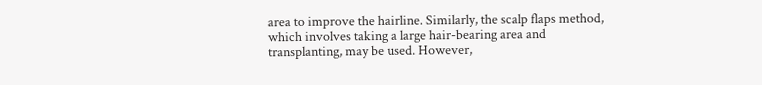area to improve the hairline. Similarly, the scalp flaps method, which involves taking a large hair-bearing area and transplanting, may be used. However,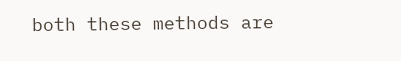both these methods are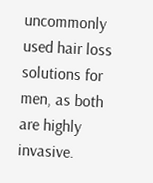uncommonly used hair loss solutions for men, as both are highly invasive.